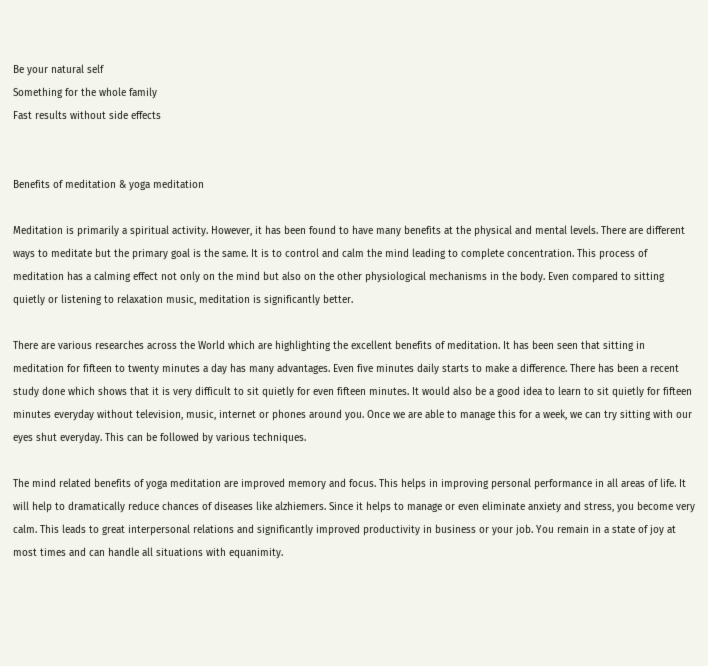Be your natural self
Something for the whole family
Fast results without side effects


Benefits of meditation & yoga meditation

Meditation is primarily a spiritual activity. However, it has been found to have many benefits at the physical and mental levels. There are different ways to meditate but the primary goal is the same. It is to control and calm the mind leading to complete concentration. This process of meditation has a calming effect not only on the mind but also on the other physiological mechanisms in the body. Even compared to sitting quietly or listening to relaxation music, meditation is significantly better.

There are various researches across the World which are highlighting the excellent benefits of meditation. It has been seen that sitting in meditation for fifteen to twenty minutes a day has many advantages. Even five minutes daily starts to make a difference. There has been a recent study done which shows that it is very difficult to sit quietly for even fifteen minutes. It would also be a good idea to learn to sit quietly for fifteen minutes everyday without television, music, internet or phones around you. Once we are able to manage this for a week, we can try sitting with our eyes shut everyday. This can be followed by various techniques.

The mind related benefits of yoga meditation are improved memory and focus. This helps in improving personal performance in all areas of life. It will help to dramatically reduce chances of diseases like alzhiemers. Since it helps to manage or even eliminate anxiety and stress, you become very calm. This leads to great interpersonal relations and significantly improved productivity in business or your job. You remain in a state of joy at most times and can handle all situations with equanimity.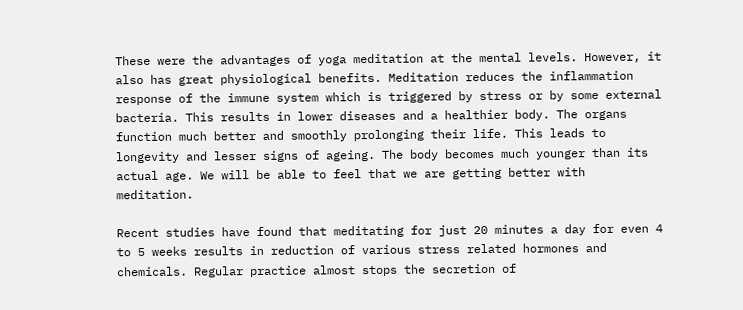These were the advantages of yoga meditation at the mental levels. However, it also has great physiological benefits. Meditation reduces the inflammation response of the immune system which is triggered by stress or by some external bacteria. This results in lower diseases and a healthier body. The organs function much better and smoothly prolonging their life. This leads to longevity and lesser signs of ageing. The body becomes much younger than its actual age. We will be able to feel that we are getting better with meditation.

Recent studies have found that meditating for just 20 minutes a day for even 4 to 5 weeks results in reduction of various stress related hormones and chemicals. Regular practice almost stops the secretion of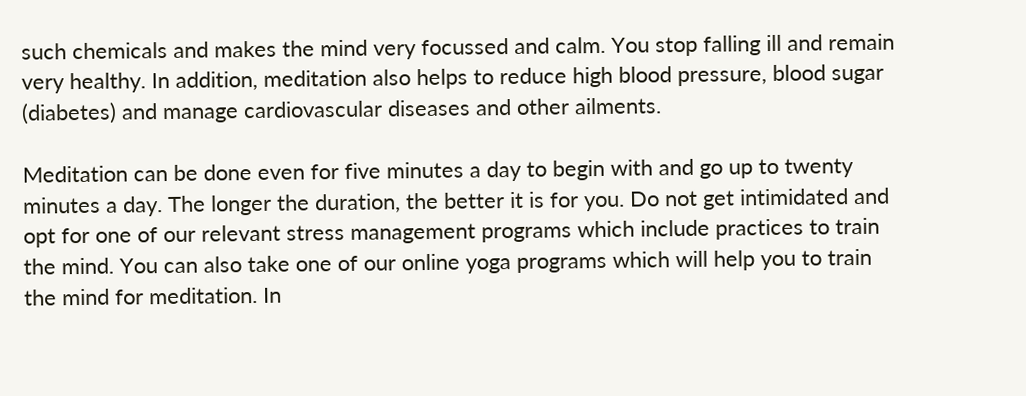such chemicals and makes the mind very focussed and calm. You stop falling ill and remain very healthy. In addition, meditation also helps to reduce high blood pressure, blood sugar (diabetes) and manage cardiovascular diseases and other ailments.

Meditation can be done even for five minutes a day to begin with and go up to twenty minutes a day. The longer the duration, the better it is for you. Do not get intimidated and opt for one of our relevant stress management programs which include practices to train the mind. You can also take one of our online yoga programs which will help you to train the mind for meditation. In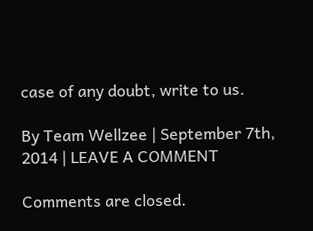case of any doubt, write to us.

By Team Wellzee | September 7th, 2014 | LEAVE A COMMENT

Comments are closed.